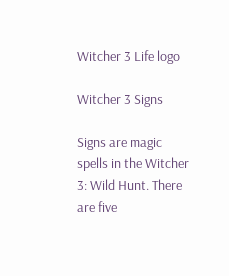Witcher 3 Life logo

Witcher 3 Signs

Signs are magic spells in the Witcher 3: Wild Hunt. There are five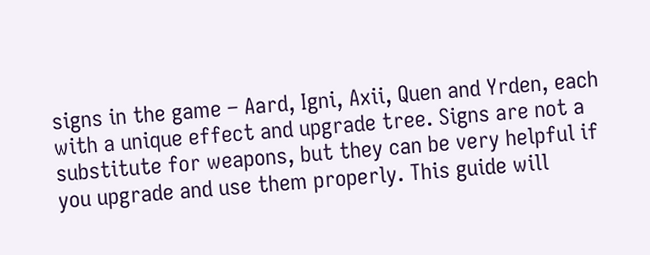signs in the game – Aard, Igni, Axii, Quen and Yrden, each with a unique effect and upgrade tree. Signs are not a substitute for weapons, but they can be very helpful if you upgrade and use them properly. This guide will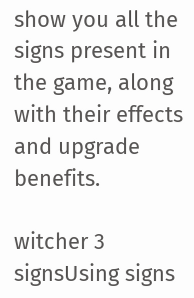show you all the signs present in the game, along with their effects and upgrade benefits.

witcher 3 signsUsing signs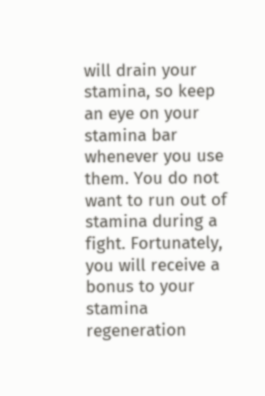will drain your stamina, so keep an eye on your stamina bar whenever you use them. You do not want to run out of stamina during a fight. Fortunately, you will receive a bonus to your stamina regeneration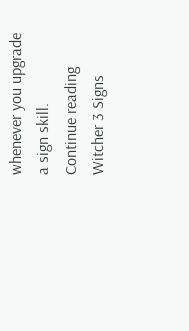whenever you upgrade a sign skill.
Continue reading Witcher 3 Signs